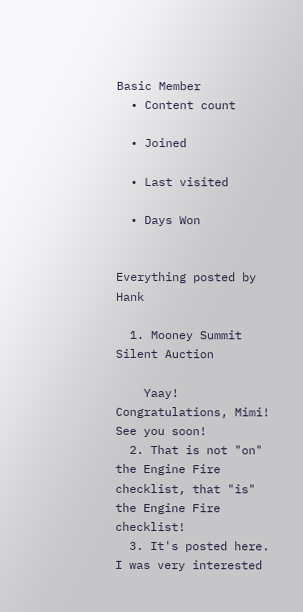Basic Member
  • Content count

  • Joined

  • Last visited

  • Days Won


Everything posted by Hank

  1. Mooney Summit Silent Auction

    Yaay! Congratulations, Mimi! See you soon!
  2. That is not "on" the Engine Fire checklist, that "is" the Engine Fire checklist!
  3. It's posted here. I was very interested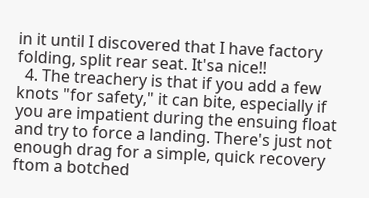in it until I discovered that I have factory folding, split rear seat. It'sa nice!!
  4. The treachery is that if you add a few knots "for safety," it can bite, especially if you are impatient during the ensuing float and try to force a landing. There's just not enough drag for a simple, quick recovery ftom a botched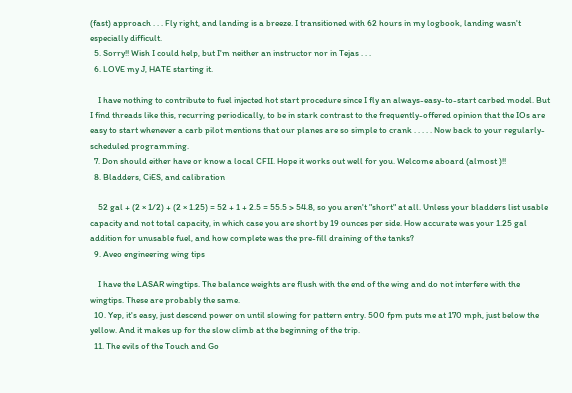(fast) approach . . . Fly right, and landing is a breeze. I transitioned with 62 hours in my logbook, landing wasn't especially difficult.
  5. Sorry!! Wish I could help, but I'm neither an instructor nor in Tejas . . .
  6. LOVE my J, HATE starting it.

    I have nothing to contribute to fuel injected hot start procedure since I fly an always-easy-to-start carbed model. But I find threads like this, recurring periodically, to be in stark contrast to the frequently-offered opinion that the IOs are easy to start whenever a carb pilot mentions that our planes are so simple to crank . . . . . Now back to your regularly-scheduled programming.
  7. Don should either have or know a local CFII. Hope it works out well for you. Welcome aboard (almost )!!
  8. Bladders, CiES, and calibration

    52 gal + (2 × 1/2) + (2 × 1.25) = 52 + 1 + 2.5 = 55.5 > 54.8, so you aren't "short" at all. Unless your bladders list usable capacity and not total capacity, in which case you are short by 19 ounces per side. How accurate was your 1.25 gal addition for unusable fuel, and how complete was the pre-fill draining of the tanks?
  9. Aveo engineering wing tips

    I have the LASAR wingtips. The balance weights are flush with the end of the wing and do not interfere with the wingtips. These are probably the same.
  10. Yep, it's easy, just descend power on until slowing for pattern entry. 500 fpm puts me at 170 mph, just below the yellow. And it makes up for the slow climb at the beginning of the trip.
  11. The evils of the Touch and Go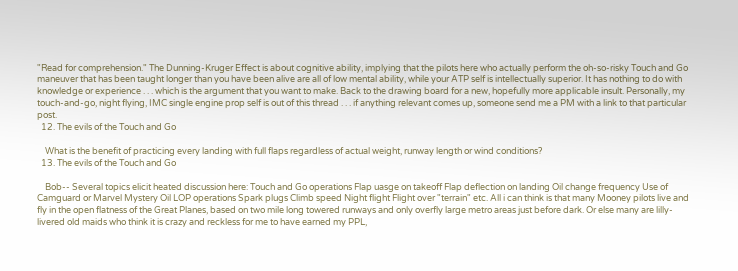"Read for comprehension." The Dunning-Kruger Effect is about cognitive ability, implying that the pilots here who actually perform the oh-so-risky Touch and Go maneuver that has been taught longer than you have been alive are all of low mental ability, while your ATP self is intellectually superior. It has nothing to do with knowledge or experience . . . which is the argument that you want to make. Back to the drawing board for a new, hopefully more applicable insult. Personally, my touch-and-go, night flying, IMC single engine prop self is out of this thread . . . if anything relevant comes up, someone send me a PM with a link to that particular post.
  12. The evils of the Touch and Go

    What is the benefit of practicing every landing with full flaps regardless of actual weight, runway length or wind conditions?
  13. The evils of the Touch and Go

    Bob-- Several topics elicit heated discussion here: Touch and Go operations Flap uasge on takeoff Flap deflection on landing Oil change frequency Use of Camguard or Marvel Mystery Oil LOP operations Spark plugs Climb speed Night flight Flight over "terrain" etc. All i can think is that many Mooney pilots live and fly in the open flatness of the Great Planes, based on two mile long towered runways and only overfly large metro areas just before dark. Or else many are lilly-livered old maids who think it is crazy and reckless for me to have earned my PPL,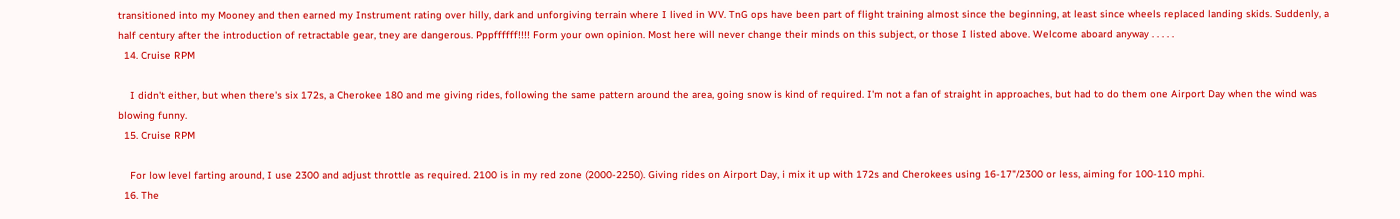transitioned into my Mooney and then earned my Instrument rating over hilly, dark and unforgiving terrain where I lived in WV. TnG ops have been part of flight training almost since the beginning, at least since wheels replaced landing skids. Suddenly, a half century after the introduction of retractable gear, tney are dangerous. Pppffffff!!!! Form your own opinion. Most here will never change their minds on this subject, or those I listed above. Welcome aboard anyway . . . . .
  14. Cruise RPM

    I didn't either, but when there's six 172s, a Cherokee 180 and me giving rides, following the same pattern around the area, going snow is kind of required. I'm not a fan of straight in approaches, but had to do them one Airport Day when the wind was blowing funny.
  15. Cruise RPM

    For low level farting around, I use 2300 and adjust throttle as required. 2100 is in my red zone (2000-2250). Giving rides on Airport Day, i mix it up with 172s and Cherokees using 16-17"/2300 or less, aiming for 100-110 mphi.
  16. The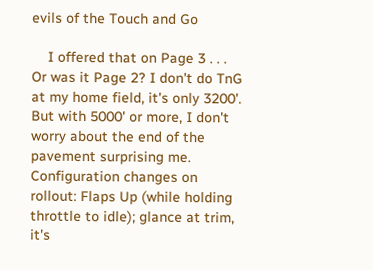evils of the Touch and Go

    I offered that on Page 3 . . . Or was it Page 2? I don't do TnG at my home field, it's only 3200'. But with 5000' or more, I don't worry about the end of the pavement surprising me. Configuration changes on rollout: Flaps Up (while holding throttle to idle); glance at trim, it's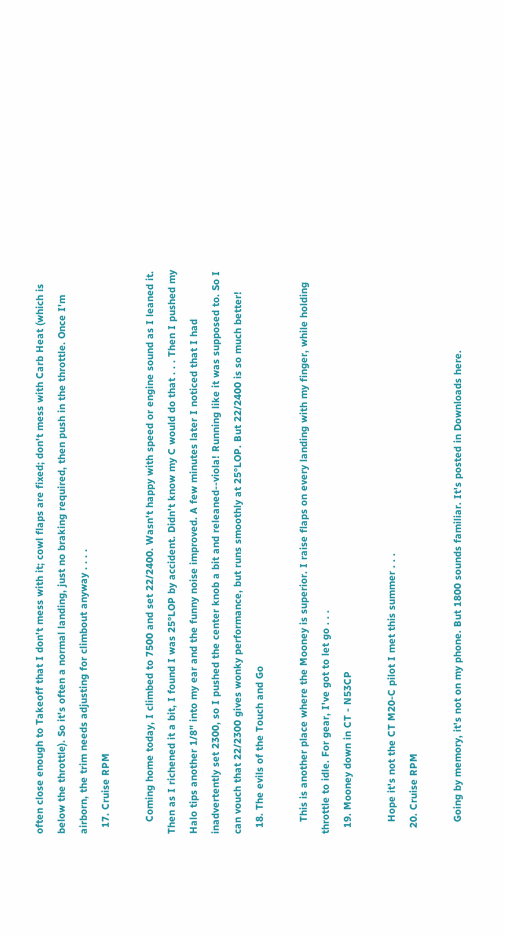often close enough to Takeoff that I don't mess with it; cowl flaps are fixed; don't mess with Carb Heat (which is below the throttle). So it's often a normal landing, just no braking required, then push in the throttle. Once I'm airborn, the trim needs adjusting for climbout anyway . . . .
  17. Cruise RPM

    Coming home today, I climbed to 7500 and set 22/2400. Wasn't happy with speed or engine sound as I leaned it. Then as I richened it a bit, I found I was 25°LOP by accident. Didn't know my C would do that . . . Then I pushed my Halo tips another 1/8" into my ear and the funny noise improved. A few minutes later I noticed that I had inadvertently set 2300, so I pushed the center knob a bit and releaned--viola! Running like it was supposed to. So I can vouch that 22/2300 gives wonky performance, but runs smoothly at 25°LOP. But 22/2400 is so much better!
  18. The evils of the Touch and Go

    This is another place where the Mooney is superior. I raise flaps on every landing with my finger, while holding throttle to idle. For gear, I've got to let go . . .
  19. Mooney down in CT - N53CP

    Hope it's not the CT M20-C pilot I met this summer . . .
  20. Cruise RPM

    Going by memory, it's not on my phone. But 1800 sounds familiar. It's posted in Downloads here.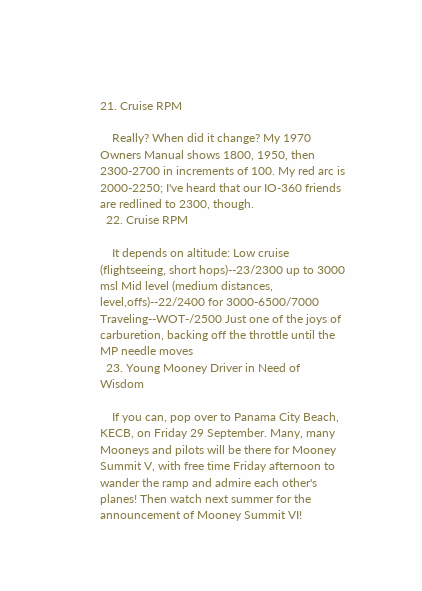21. Cruise RPM

    Really? When did it change? My 1970 Owners Manual shows 1800, 1950, then 2300-2700 in increments of 100. My red arc is 2000-2250; I've heard that our IO-360 friends are redlined to 2300, though.
  22. Cruise RPM

    It depends on altitude: Low cruise (flightseeing, short hops)--23/2300 up to 3000 msl Mid level (medium distances, level,offs)--22/2400 for 3000-6500/7000 Traveling--WOT-/2500 Just one of the joys of carburetion, backing off the throttle until the MP needle moves
  23. Young Mooney Driver in Need of Wisdom

    If you can, pop over to Panama City Beach, KECB, on Friday 29 September. Many, many Mooneys and pilots will be there for Mooney Summit V, with free time Friday afternoon to wander the ramp and admire each other's planes! Then watch next summer for the announcement of Mooney Summit VI!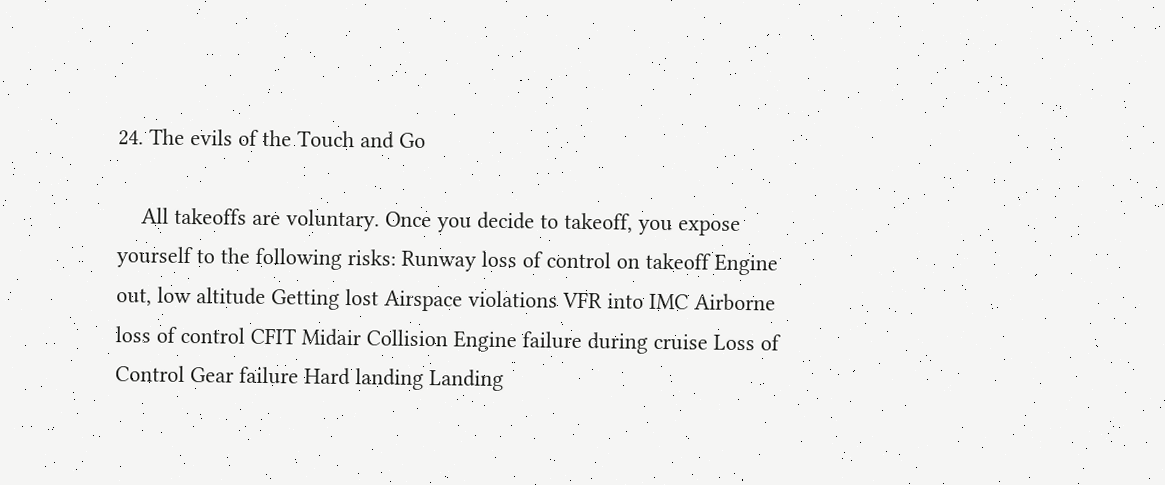24. The evils of the Touch and Go

    All takeoffs are voluntary. Once you decide to takeoff, you expose yourself to the following risks: Runway loss of control on takeoff Engine out, low altitude Getting lost Airspace violations VFR into IMC Airborne loss of control CFIT Midair Collision Engine failure during cruise Loss of Control Gear failure Hard landing Landing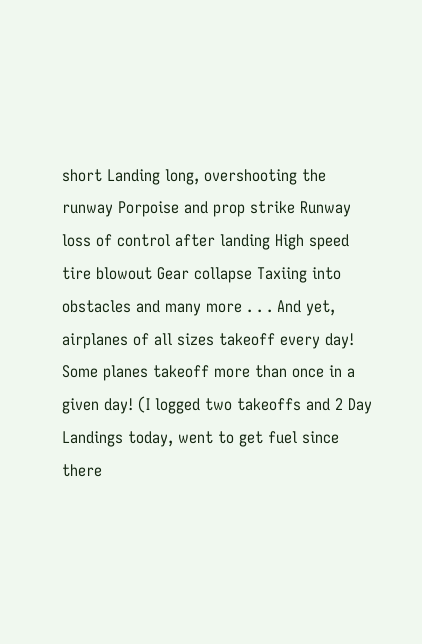short Landing long, overshooting the runway Porpoise and prop strike Runway loss of control after landing High speed tire blowout Gear collapse Taxiing into obstacles and many more . . . And yet, airplanes of all sizes takeoff every day! Some planes takeoff more than once in a given day! (I logged two takeoffs and 2 Day Landings today, went to get fuel since there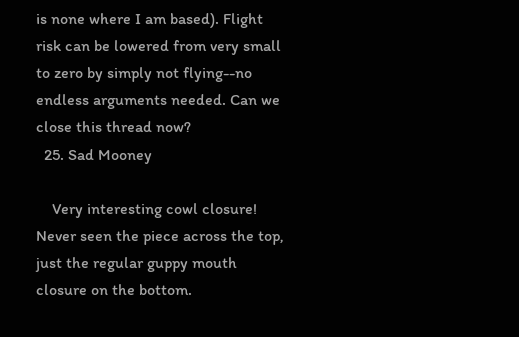is none where I am based). Flight risk can be lowered from very small to zero by simply not flying--no endless arguments needed. Can we close this thread now?
  25. Sad Mooney

    Very interesting cowl closure! Never seen the piece across the top, just the regular guppy mouth closure on the bottom.